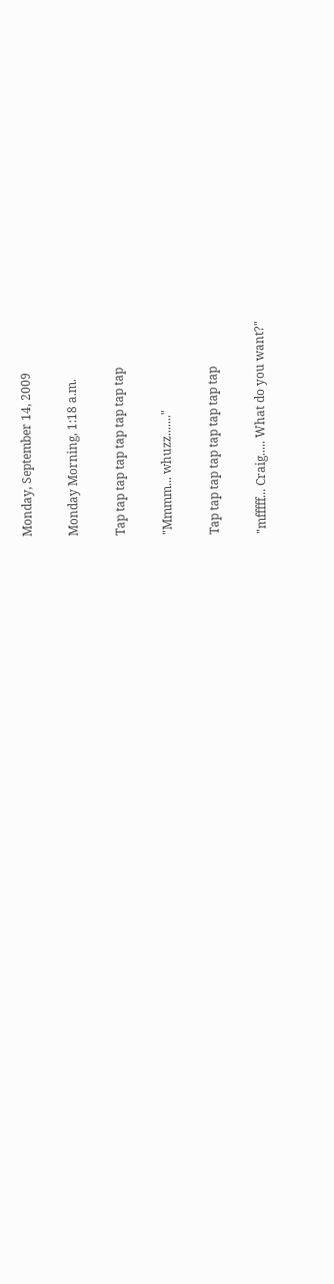Monday, September 14, 2009

Monday Morning, 1:18 a.m.

Tap tap tap tap tap tap tap tap

"Mmmm... whuzz......."

Tap tap tap tap tap tap tap tap

"mfffff... Craig..... What do you want?"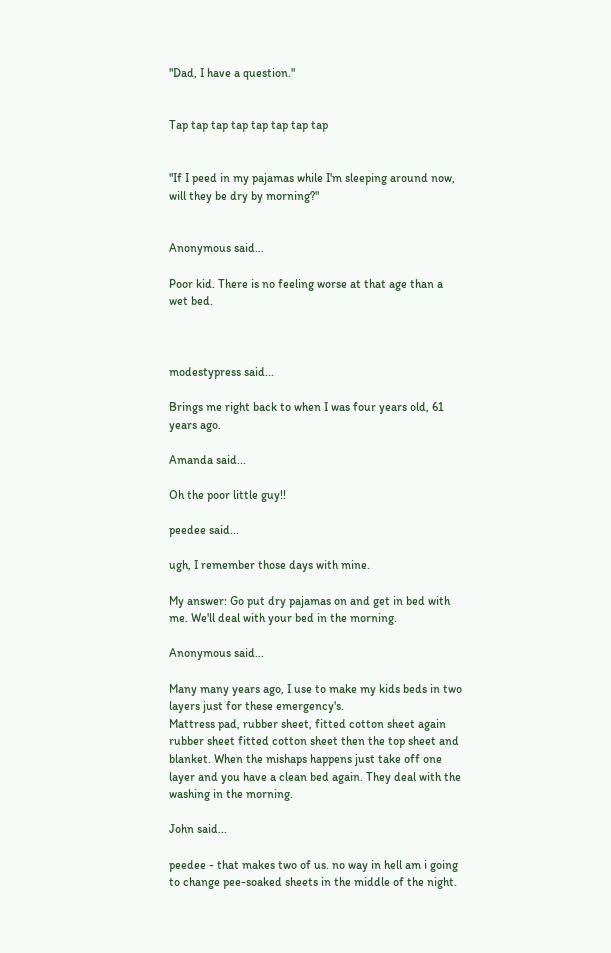"Dad, I have a question."


Tap tap tap tap tap tap tap tap


"If I peed in my pajamas while I'm sleeping around now, will they be dry by morning?"


Anonymous said...

Poor kid. There is no feeling worse at that age than a wet bed.



modestypress said...

Brings me right back to when I was four years old, 61 years ago.

Amanda said...

Oh the poor little guy!!

peedee said...

ugh, I remember those days with mine.

My answer: Go put dry pajamas on and get in bed with me. We'll deal with your bed in the morning.

Anonymous said...

Many many years ago, I use to make my kids beds in two layers just for these emergency's.
Mattress pad, rubber sheet, fitted cotton sheet again rubber sheet fitted cotton sheet then the top sheet and blanket. When the mishaps happens just take off one layer and you have a clean bed again. They deal with the washing in the morning.

John said...

peedee - that makes two of us. no way in hell am i going to change pee-soaked sheets in the middle of the night.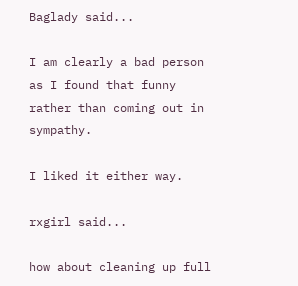Baglady said...

I am clearly a bad person as I found that funny rather than coming out in sympathy.

I liked it either way.

rxgirl said...

how about cleaning up full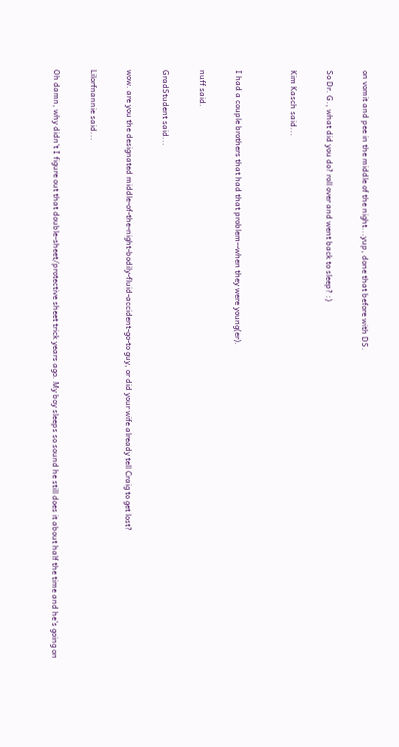on vomit and pee in the middle of the night...yup, done that before with DS.

So Dr. G., what did you do? roll over and went back to sleep? :)

Kim Kasch said...


I had a couple brothers that had that problem--when they were young(er).

nuff said.

GradStudent said...

wow. are you the designated middle-of-the-night-bodily-fluid-accident-go-to guy, or did your wife already tell Craig to get lost?

Lilorfnannie said...

Oh damn, why didn't I figure out that double-sheet/protective sheet trick years ago. My boy sleeps so sound he still does it about half the time and he's going on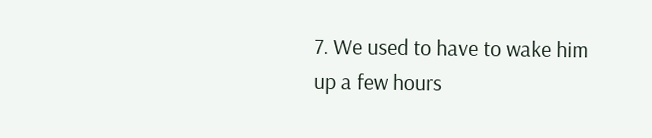7. We used to have to wake him up a few hours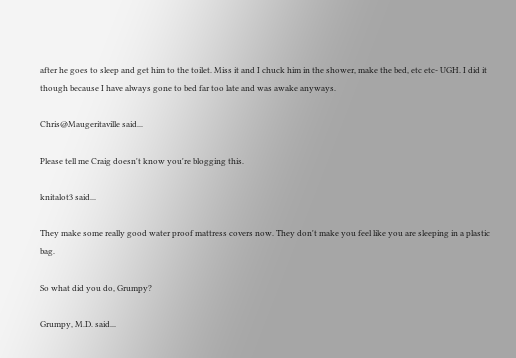after he goes to sleep and get him to the toilet. Miss it and I chuck him in the shower, make the bed, etc etc- UGH. I did it though because I have always gone to bed far too late and was awake anyways.

Chris@Maugeritaville said...

Please tell me Craig doesn't know you're blogging this.

knitalot3 said...

They make some really good water proof mattress covers now. They don't make you feel like you are sleeping in a plastic bag.

So what did you do, Grumpy?

Grumpy, M.D. said...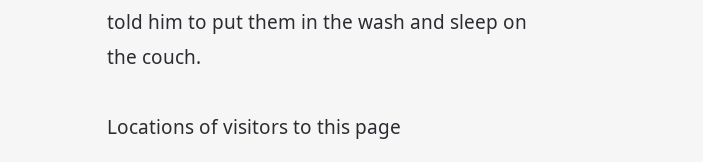told him to put them in the wash and sleep on the couch.

Locations of visitors to this page